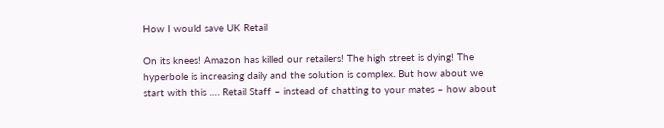How I would save UK Retail

On its knees! Amazon has killed our retailers! The high street is dying! The hyperbole is increasing daily and the solution is complex. But how about we start with this …. Retail Staff – instead of chatting to your mates – how about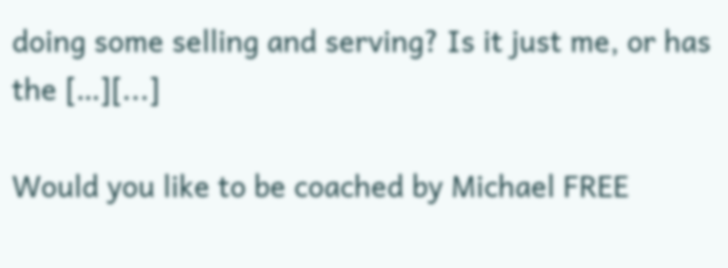doing some selling and serving? Is it just me, or has the […][...]

Would you like to be coached by Michael FREE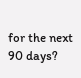for the next 90 days?